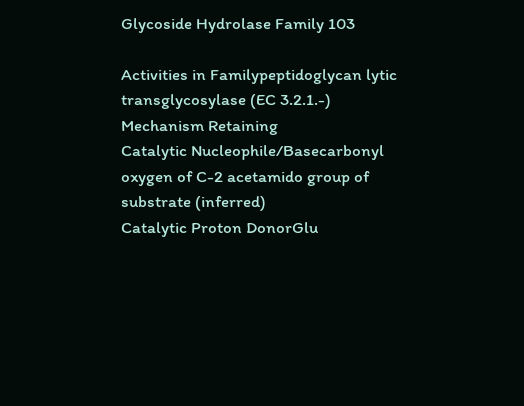Glycoside Hydrolase Family 103

Activities in Familypeptidoglycan lytic transglycosylase (EC 3.2.1.-)
Mechanism Retaining
Catalytic Nucleophile/Basecarbonyl oxygen of C-2 acetamido group of substrate (inferred)
Catalytic Proton DonorGlu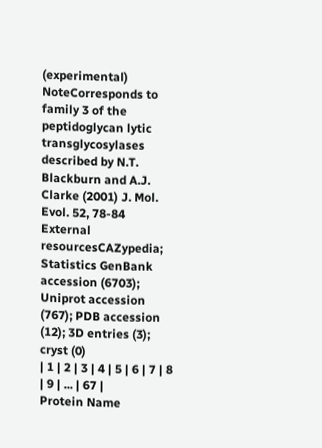(experimental)
NoteCorresponds to family 3 of the peptidoglycan lytic transglycosylases described by N.T. Blackburn and A.J. Clarke (2001) J. Mol. Evol. 52, 78-84
External resourcesCAZypedia;
Statistics GenBank accession (6703); Uniprot accession (767); PDB accession (12); 3D entries (3); cryst (0)
| 1 | 2 | 3 | 4 | 5 | 6 | 7 | 8 | 9 | ... | 67 |
Protein Name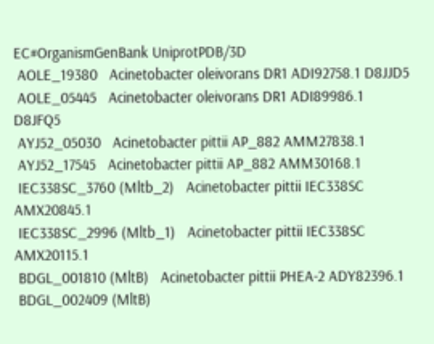EC#OrganismGenBank UniprotPDB/3D
 AOLE_19380   Acinetobacter oleivorans DR1 ADI92758.1 D8JJD5
 AOLE_05445   Acinetobacter oleivorans DR1 ADI89986.1 D8JFQ5
 AYJ52_05030   Acinetobacter pittii AP_882 AMM27838.1
 AYJ52_17545   Acinetobacter pittii AP_882 AMM30168.1
 IEC338SC_3760 (Mltb_2)   Acinetobacter pittii IEC338SC AMX20845.1
 IEC338SC_2996 (Mltb_1)   Acinetobacter pittii IEC338SC AMX20115.1
 BDGL_001810 (MltB)   Acinetobacter pittii PHEA-2 ADY82396.1
 BDGL_002409 (MltB)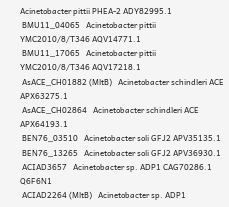Acinetobacter pittii PHEA-2 ADY82995.1
 BMU11_04065   Acinetobacter pittii YMC2010/8/T346 AQV14771.1
 BMU11_17065   Acinetobacter pittii YMC2010/8/T346 AQV17218.1
 AsACE_CH01882 (MltB)   Acinetobacter schindleri ACE APX63275.1
 AsACE_CH02864   Acinetobacter schindleri ACE APX64193.1
 BEN76_03510   Acinetobacter soli GFJ2 APV35135.1
 BEN76_13265   Acinetobacter soli GFJ2 APV36930.1
 ACIAD3657   Acinetobacter sp. ADP1 CAG70286.1 Q6F6N1
 ACIAD2264 (MltB)   Acinetobacter sp. ADP1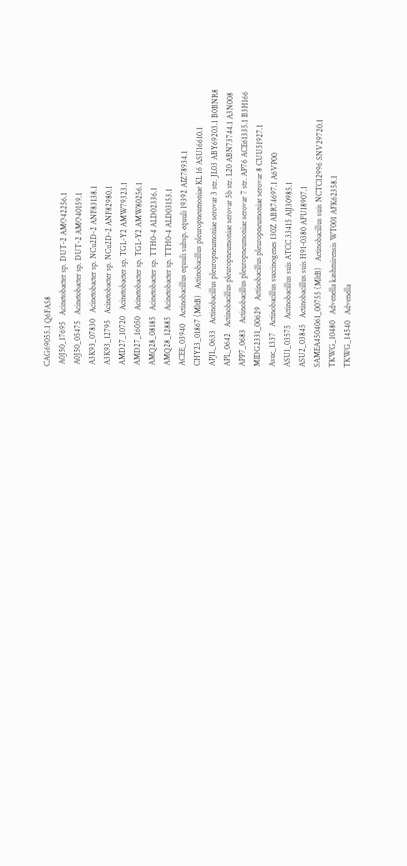CAG69055.1 Q6FA58
 A0J50_17695   Acinetobacter sp. DUT-2 AMO42256.1
 A0J50_05475   Acinetobacter sp. DUT-2 AMO40159.1
 A3K93_07830   Acinetobacter sp. NCu2D-2 ANF83138.1
 A3K93_12795   Acinetobacter sp. NCu2D-2 ANF82980.1
 AMD27_10720   Acinetobacter sp. TGL-Y2 AMW79323.1
 AMD27_16050   Acinetobacter sp. TGL-Y2 AMW80256.1
 AMQ28_08185   Acinetobacter sp. TTH0-4 ALD02336.1
 AMQ28_12885   Acinetobacter sp. TTH0-4 ALD03153.1
 ACEE_03940   Actinobacillus equuli subsp. equuli 19392 AIZ78934.1
 CHY23_01867 (MltB)   Actinobacillus pleuropneumoniae KL 16 ASU16610.1
 APJL_0633   Actinobacillus pleuropneumoniae serovar 3 str. JL03 ABY69203.1 B0BNR8
 APL_0642   Actinobacillus pleuropneumoniae serovar 5b str. L20 ABN73744.1 A3N008
 APP7_0683   Actinobacillus pleuropneumoniae serovar 7 str. AP76 ACE61335.1 B3H166
 MIDG2331_00629   Actinobacillus pleuropneumoniae serovar 8 CUU51927.1
 Asuc_1337   Actinobacillus succinogenes 130Z ABR74697.1 A6VP00
 ASU1_03575   Actinobacillus suis ATCC 33415 AIJ30985.1
 ASU2_03845   Actinobacillus suis H91-0380 AFU18907.1
 SAMEA4504061_00755 (MltB)   Actinobacillus suis NCTC12996 SNV29720.1
 TKWG_10480   Advenella kashmirensis WT001 AFK62358.1
 TKWG_14540   Advenella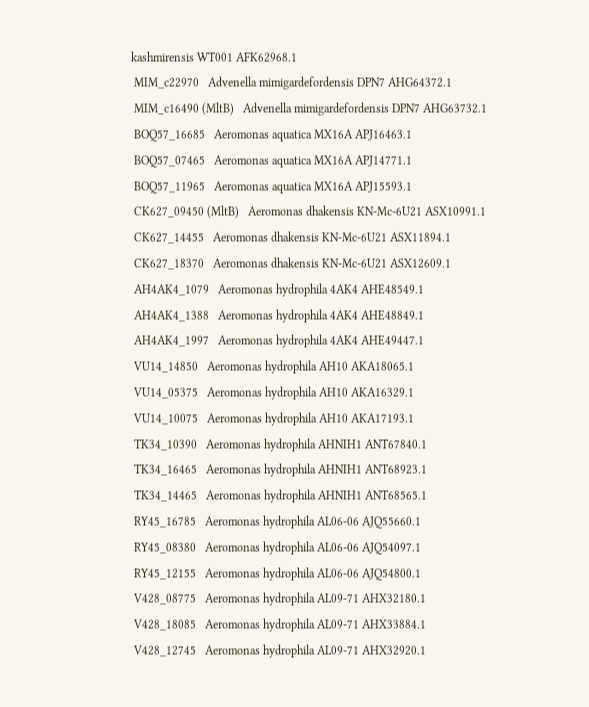kashmirensis WT001 AFK62968.1
 MIM_c22970   Advenella mimigardefordensis DPN7 AHG64372.1
 MIM_c16490 (MltB)   Advenella mimigardefordensis DPN7 AHG63732.1
 BOQ57_16685   Aeromonas aquatica MX16A APJ16463.1
 BOQ57_07465   Aeromonas aquatica MX16A APJ14771.1
 BOQ57_11965   Aeromonas aquatica MX16A APJ15593.1
 CK627_09450 (MltB)   Aeromonas dhakensis KN-Mc-6U21 ASX10991.1
 CK627_14455   Aeromonas dhakensis KN-Mc-6U21 ASX11894.1
 CK627_18370   Aeromonas dhakensis KN-Mc-6U21 ASX12609.1
 AH4AK4_1079   Aeromonas hydrophila 4AK4 AHE48549.1
 AH4AK4_1388   Aeromonas hydrophila 4AK4 AHE48849.1
 AH4AK4_1997   Aeromonas hydrophila 4AK4 AHE49447.1
 VU14_14850   Aeromonas hydrophila AH10 AKA18065.1
 VU14_05375   Aeromonas hydrophila AH10 AKA16329.1
 VU14_10075   Aeromonas hydrophila AH10 AKA17193.1
 TK34_10390   Aeromonas hydrophila AHNIH1 ANT67840.1
 TK34_16465   Aeromonas hydrophila AHNIH1 ANT68923.1
 TK34_14465   Aeromonas hydrophila AHNIH1 ANT68565.1
 RY45_16785   Aeromonas hydrophila AL06-06 AJQ55660.1
 RY45_08380   Aeromonas hydrophila AL06-06 AJQ54097.1
 RY45_12155   Aeromonas hydrophila AL06-06 AJQ54800.1
 V428_08775   Aeromonas hydrophila AL09-71 AHX32180.1
 V428_18085   Aeromonas hydrophila AL09-71 AHX33884.1
 V428_12745   Aeromonas hydrophila AL09-71 AHX32920.1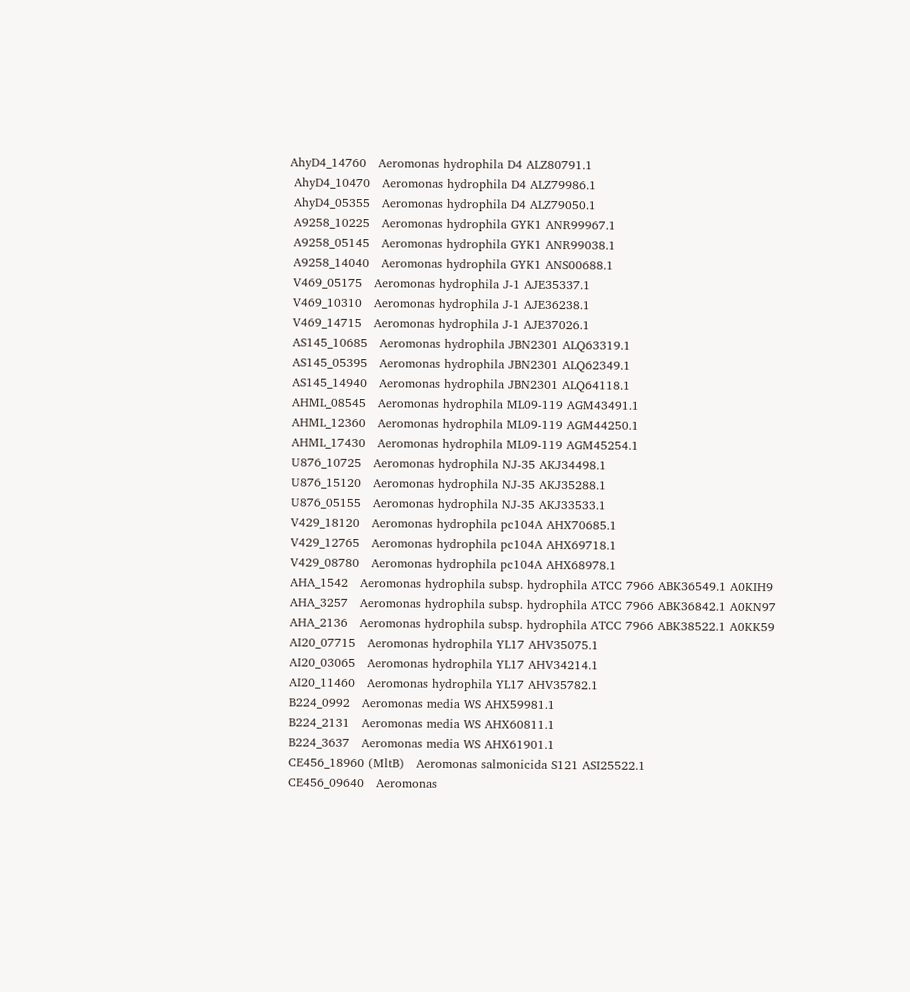AhyD4_14760   Aeromonas hydrophila D4 ALZ80791.1
 AhyD4_10470   Aeromonas hydrophila D4 ALZ79986.1
 AhyD4_05355   Aeromonas hydrophila D4 ALZ79050.1
 A9258_10225   Aeromonas hydrophila GYK1 ANR99967.1
 A9258_05145   Aeromonas hydrophila GYK1 ANR99038.1
 A9258_14040   Aeromonas hydrophila GYK1 ANS00688.1
 V469_05175   Aeromonas hydrophila J-1 AJE35337.1
 V469_10310   Aeromonas hydrophila J-1 AJE36238.1
 V469_14715   Aeromonas hydrophila J-1 AJE37026.1
 AS145_10685   Aeromonas hydrophila JBN2301 ALQ63319.1
 AS145_05395   Aeromonas hydrophila JBN2301 ALQ62349.1
 AS145_14940   Aeromonas hydrophila JBN2301 ALQ64118.1
 AHML_08545   Aeromonas hydrophila ML09-119 AGM43491.1
 AHML_12360   Aeromonas hydrophila ML09-119 AGM44250.1
 AHML_17430   Aeromonas hydrophila ML09-119 AGM45254.1
 U876_10725   Aeromonas hydrophila NJ-35 AKJ34498.1
 U876_15120   Aeromonas hydrophila NJ-35 AKJ35288.1
 U876_05155   Aeromonas hydrophila NJ-35 AKJ33533.1
 V429_18120   Aeromonas hydrophila pc104A AHX70685.1
 V429_12765   Aeromonas hydrophila pc104A AHX69718.1
 V429_08780   Aeromonas hydrophila pc104A AHX68978.1
 AHA_1542   Aeromonas hydrophila subsp. hydrophila ATCC 7966 ABK36549.1 A0KIH9
 AHA_3257   Aeromonas hydrophila subsp. hydrophila ATCC 7966 ABK36842.1 A0KN97
 AHA_2136   Aeromonas hydrophila subsp. hydrophila ATCC 7966 ABK38522.1 A0KK59
 AI20_07715   Aeromonas hydrophila YL17 AHV35075.1
 AI20_03065   Aeromonas hydrophila YL17 AHV34214.1
 AI20_11460   Aeromonas hydrophila YL17 AHV35782.1
 B224_0992   Aeromonas media WS AHX59981.1
 B224_2131   Aeromonas media WS AHX60811.1
 B224_3637   Aeromonas media WS AHX61901.1
 CE456_18960 (MltB)   Aeromonas salmonicida S121 ASI25522.1
 CE456_09640   Aeromonas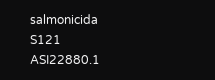salmonicida S121 ASI22880.1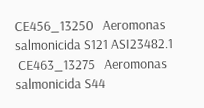CE456_13250   Aeromonas salmonicida S121 ASI23482.1
 CE463_13275   Aeromonas salmonicida S44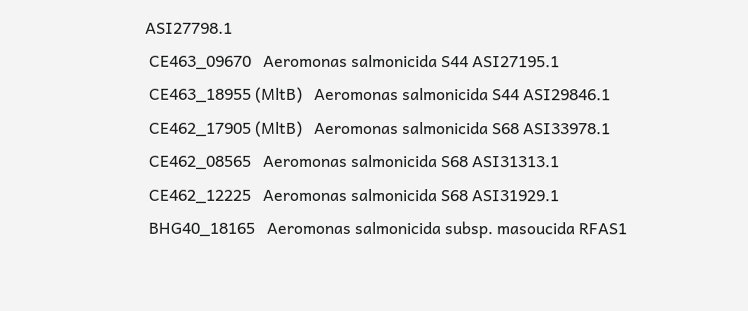ASI27798.1
 CE463_09670   Aeromonas salmonicida S44 ASI27195.1
 CE463_18955 (MltB)   Aeromonas salmonicida S44 ASI29846.1
 CE462_17905 (MltB)   Aeromonas salmonicida S68 ASI33978.1
 CE462_08565   Aeromonas salmonicida S68 ASI31313.1
 CE462_12225   Aeromonas salmonicida S68 ASI31929.1
 BHG40_18165   Aeromonas salmonicida subsp. masoucida RFAS1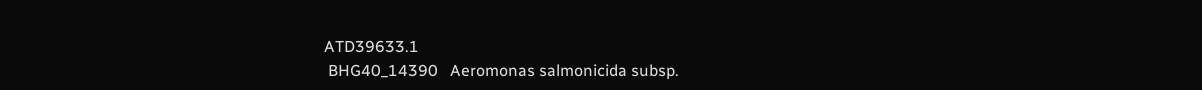ATD39633.1
 BHG40_14390   Aeromonas salmonicida subsp.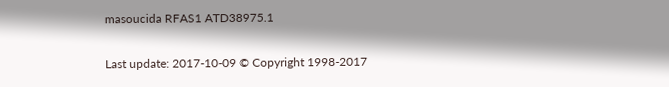masoucida RFAS1 ATD38975.1

Last update: 2017-10-09 © Copyright 1998-2017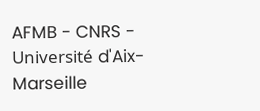AFMB - CNRS - Université d'Aix-Marseille